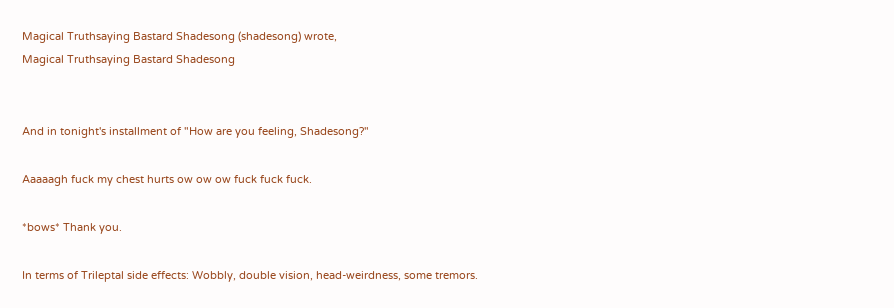Magical Truthsaying Bastard Shadesong (shadesong) wrote,
Magical Truthsaying Bastard Shadesong


And in tonight's installment of "How are you feeling, Shadesong?"

Aaaaagh fuck my chest hurts ow ow ow fuck fuck fuck.

*bows* Thank you.

In terms of Trileptal side effects: Wobbly, double vision, head-weirdness, some tremors.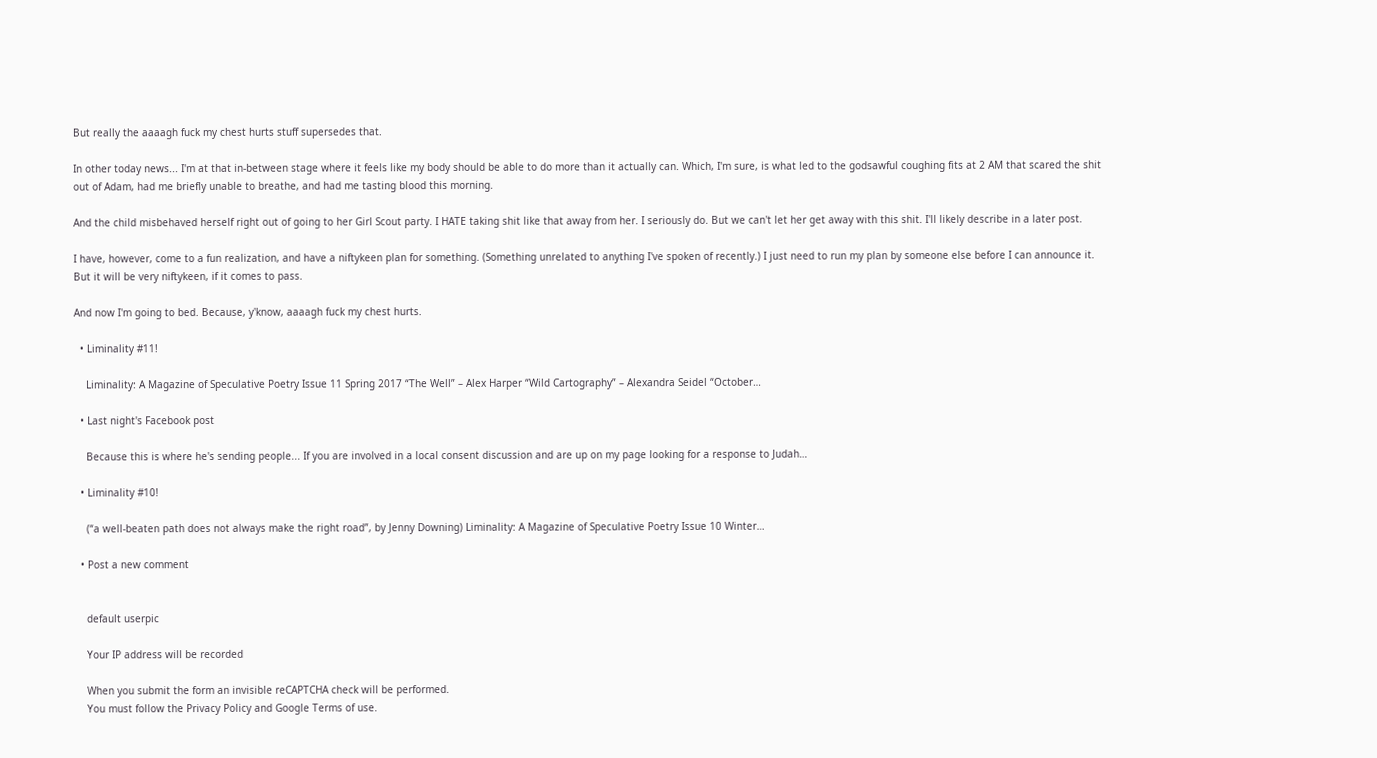But really the aaaagh fuck my chest hurts stuff supersedes that.

In other today news... I'm at that in-between stage where it feels like my body should be able to do more than it actually can. Which, I'm sure, is what led to the godsawful coughing fits at 2 AM that scared the shit out of Adam, had me briefly unable to breathe, and had me tasting blood this morning.

And the child misbehaved herself right out of going to her Girl Scout party. I HATE taking shit like that away from her. I seriously do. But we can't let her get away with this shit. I'll likely describe in a later post.

I have, however, come to a fun realization, and have a niftykeen plan for something. (Something unrelated to anything I've spoken of recently.) I just need to run my plan by someone else before I can announce it. But it will be very niftykeen, if it comes to pass.

And now I'm going to bed. Because, y'know, aaaagh fuck my chest hurts.

  • Liminality #11!

    Liminality: A Magazine of Speculative Poetry Issue 11 Spring 2017 “The Well” – Alex Harper “Wild Cartography” – Alexandra Seidel “October…

  • Last night's Facebook post

    Because this is where he's sending people... If you are involved in a local consent discussion and are up on my page looking for a response to Judah…

  • Liminality #10!

    (“a well-beaten path does not always make the right road”, by Jenny Downing) Liminality: A Magazine of Speculative Poetry Issue 10 Winter…

  • Post a new comment


    default userpic

    Your IP address will be recorded

    When you submit the form an invisible reCAPTCHA check will be performed.
    You must follow the Privacy Policy and Google Terms of use.